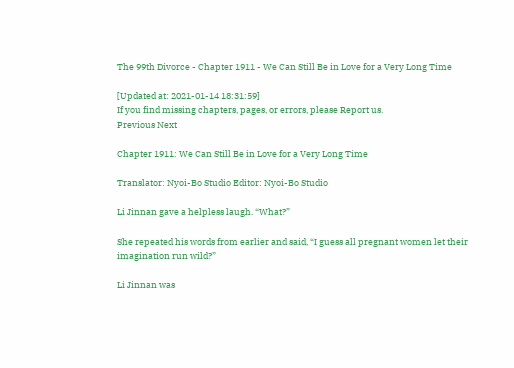The 99th Divorce - Chapter 1911 - We Can Still Be in Love for a Very Long Time

[Updated at: 2021-01-14 18:31:59]
If you find missing chapters, pages, or errors, please Report us.
Previous Next

Chapter 1911: We Can Still Be in Love for a Very Long Time

Translator: Nyoi-Bo Studio Editor: Nyoi-Bo Studio

Li Jinnan gave a helpless laugh. “What?”

She repeated his words from earlier and said, “I guess all pregnant women let their imagination run wild?”

Li Jinnan was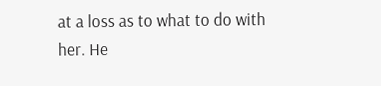at a loss as to what to do with her. He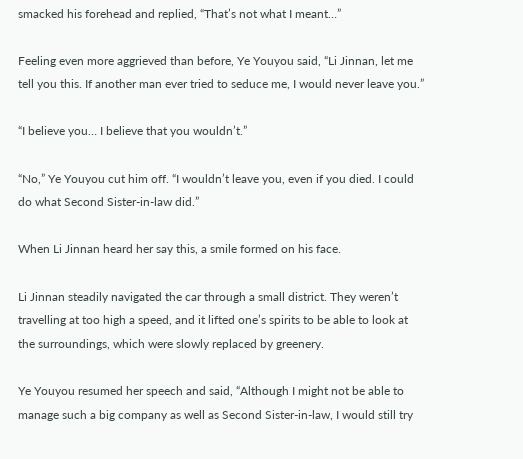smacked his forehead and replied, “That’s not what I meant…”

Feeling even more aggrieved than before, Ye Youyou said, “Li Jinnan, let me tell you this. If another man ever tried to seduce me, I would never leave you.”

“I believe you… I believe that you wouldn’t.”

“No,” Ye Youyou cut him off. “I wouldn’t leave you, even if you died. I could do what Second Sister-in-law did.”

When Li Jinnan heard her say this, a smile formed on his face.

Li Jinnan steadily navigated the car through a small district. They weren’t travelling at too high a speed, and it lifted one’s spirits to be able to look at the surroundings, which were slowly replaced by greenery.

Ye Youyou resumed her speech and said, “Although I might not be able to manage such a big company as well as Second Sister-in-law, I would still try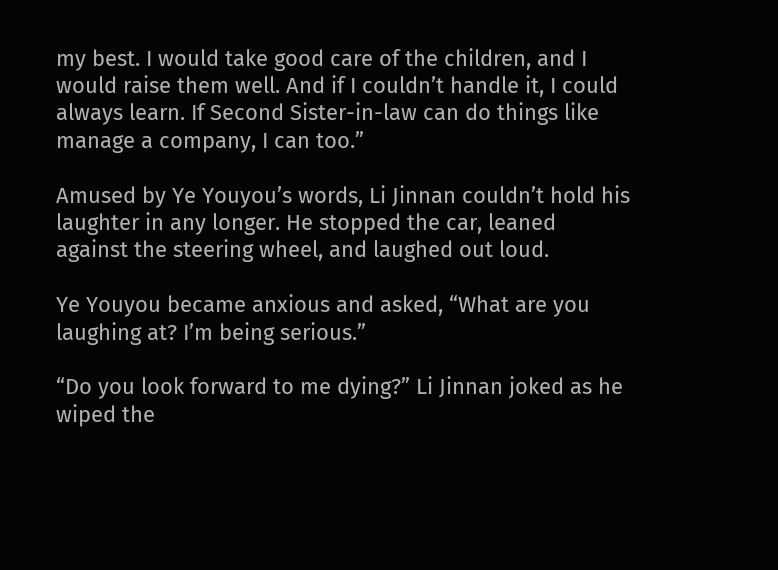my best. I would take good care of the children, and I would raise them well. And if I couldn’t handle it, I could always learn. If Second Sister-in-law can do things like manage a company, I can too.”

Amused by Ye Youyou’s words, Li Jinnan couldn’t hold his laughter in any longer. He stopped the car, leaned against the steering wheel, and laughed out loud.

Ye Youyou became anxious and asked, “What are you laughing at? I’m being serious.”

“Do you look forward to me dying?” Li Jinnan joked as he wiped the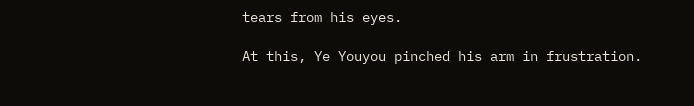tears from his eyes.

At this, Ye Youyou pinched his arm in frustration.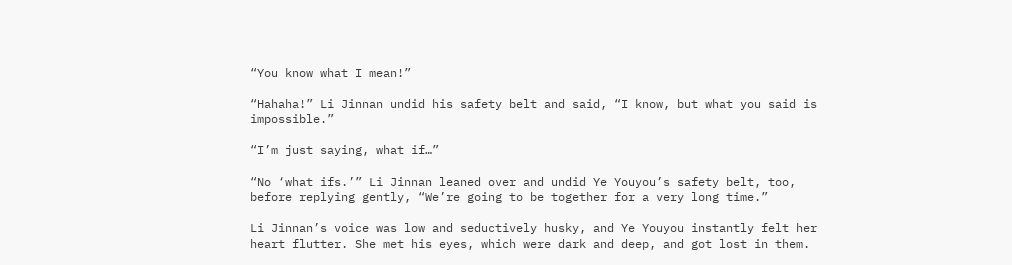“You know what I mean!”

“Hahaha!” Li Jinnan undid his safety belt and said, “I know, but what you said is impossible.”

“I’m just saying, what if…”

“No ‘what ifs.’” Li Jinnan leaned over and undid Ye Youyou’s safety belt, too, before replying gently, “We’re going to be together for a very long time.”

Li Jinnan’s voice was low and seductively husky, and Ye Youyou instantly felt her heart flutter. She met his eyes, which were dark and deep, and got lost in them.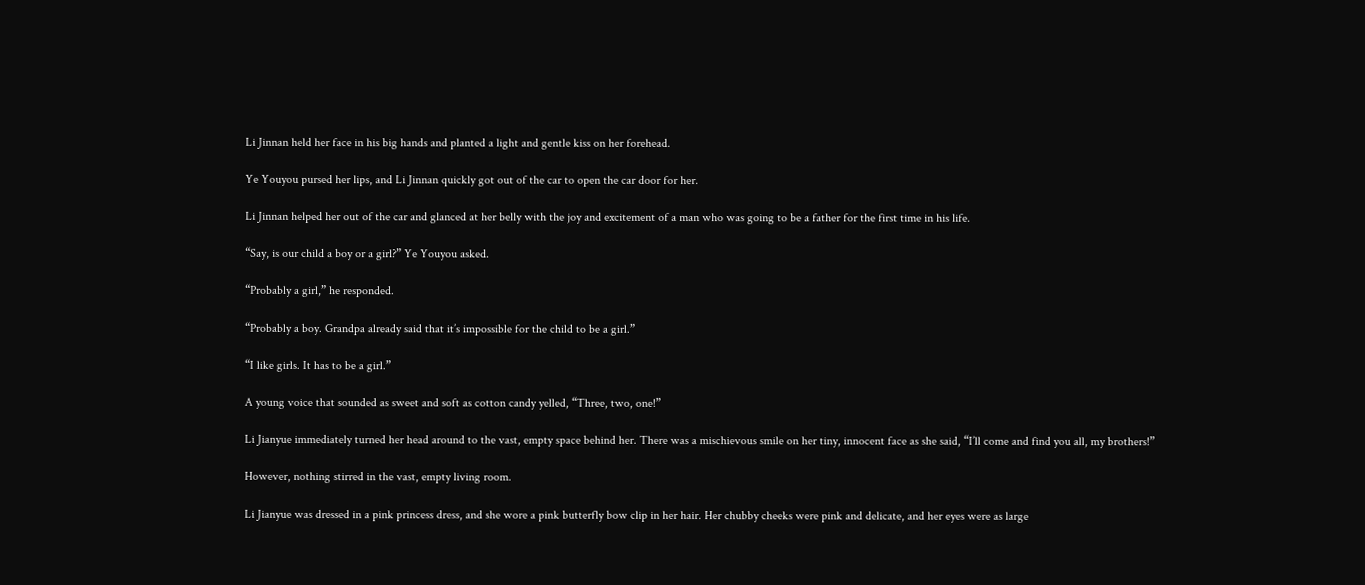Li Jinnan held her face in his big hands and planted a light and gentle kiss on her forehead.

Ye Youyou pursed her lips, and Li Jinnan quickly got out of the car to open the car door for her.

Li Jinnan helped her out of the car and glanced at her belly with the joy and excitement of a man who was going to be a father for the first time in his life.

“Say, is our child a boy or a girl?” Ye Youyou asked.

“Probably a girl,” he responded.

“Probably a boy. Grandpa already said that it’s impossible for the child to be a girl.”

“I like girls. It has to be a girl.”

A young voice that sounded as sweet and soft as cotton candy yelled, “Three, two, one!”

Li Jianyue immediately turned her head around to the vast, empty space behind her. There was a mischievous smile on her tiny, innocent face as she said, “I’ll come and find you all, my brothers!”

However, nothing stirred in the vast, empty living room.

Li Jianyue was dressed in a pink princess dress, and she wore a pink butterfly bow clip in her hair. Her chubby cheeks were pink and delicate, and her eyes were as large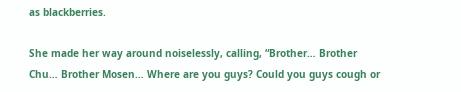as blackberries.

She made her way around noiselessly, calling, “Brother… Brother Chu… Brother Mosen… Where are you guys? Could you guys cough or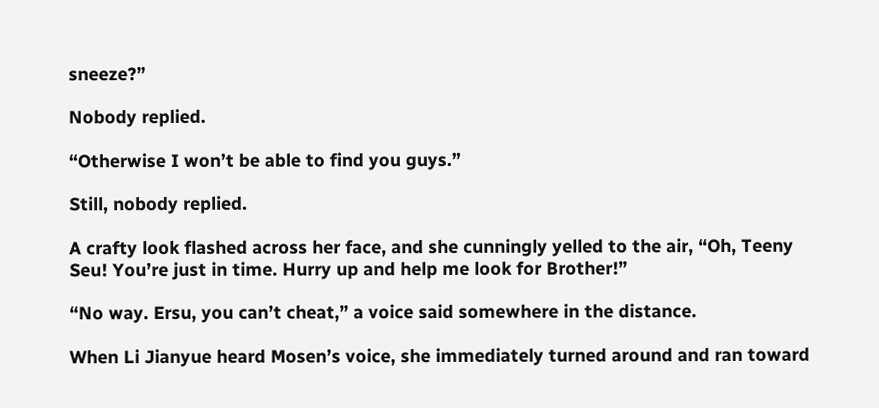sneeze?”

Nobody replied.

“Otherwise I won’t be able to find you guys.”

Still, nobody replied.

A crafty look flashed across her face, and she cunningly yelled to the air, “Oh, Teeny Seu! You’re just in time. Hurry up and help me look for Brother!”

“No way. Ersu, you can’t cheat,” a voice said somewhere in the distance.

When Li Jianyue heard Mosen’s voice, she immediately turned around and ran toward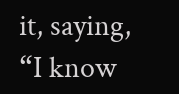it, saying, “I know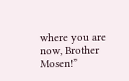where you are now, Brother Mosen!”